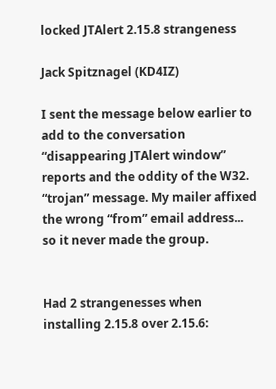locked JTAlert 2.15.8 strangeness

Jack Spitznagel (KD4IZ)

I sent the message below earlier to add to the conversation  “disappearing JTAlert window” reports and the oddity of the W32. “trojan” message. My mailer affixed the wrong “from” email address... so it never made the group.


Had 2 strangenesses when installing 2.15.8 over 2.15.6: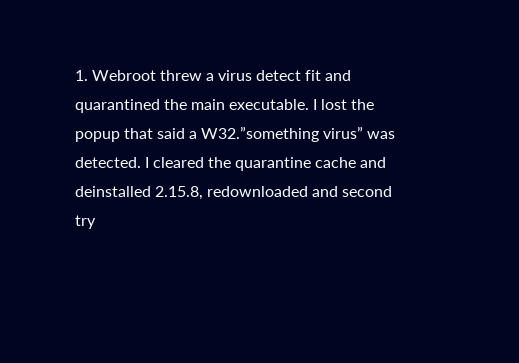1. Webroot threw a virus detect fit and quarantined the main executable. I lost the popup that said a W32.”something virus” was detected. I cleared the quarantine cache and deinstalled 2.15.8, redownloaded and second try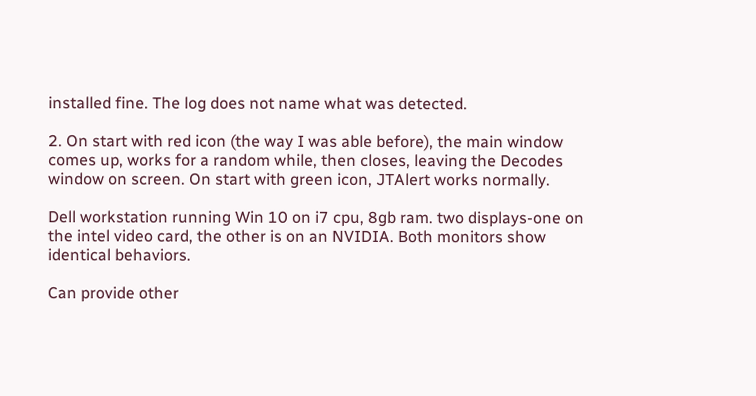installed fine. The log does not name what was detected.

2. On start with red icon (the way I was able before), the main window comes up, works for a random while, then closes, leaving the Decodes window on screen. On start with green icon, JTAlert works normally.

Dell workstation running Win 10 on i7 cpu, 8gb ram. two displays-one on the intel video card, the other is on an NVIDIA. Both monitors show identical behaviors.

Can provide other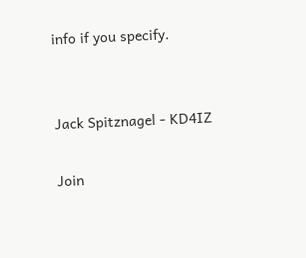info if you specify.


Jack Spitznagel - KD4IZ

Join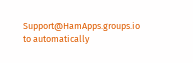Support@HamApps.groups.io to automatically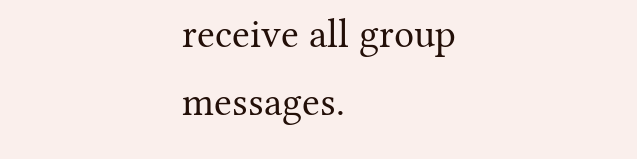receive all group messages.